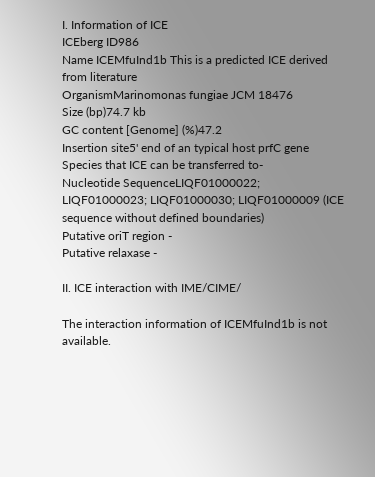I. Information of ICE
ICEberg ID986
Name ICEMfuInd1b This is a predicted ICE derived from literature
OrganismMarinomonas fungiae JCM 18476
Size (bp)74.7 kb
GC content [Genome] (%)47.2
Insertion site5' end of an typical host prfC gene
Species that ICE can be transferred to-
Nucleotide SequenceLIQF01000022; LIQF01000023; LIQF01000030; LIQF01000009 (ICE sequence without defined boundaries)
Putative oriT region -
Putative relaxase -

II. ICE interaction with IME/CIME/

The interaction information of ICEMfuInd1b is not available.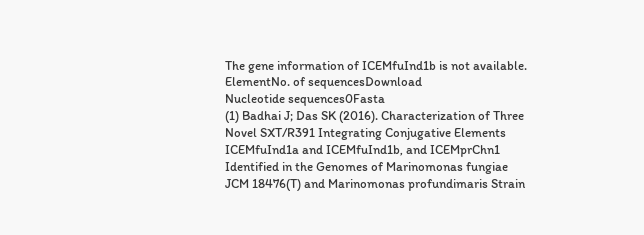The gene information of ICEMfuInd1b is not available.
ElementNo. of sequencesDownload
Nucleotide sequences0Fasta
(1) Badhai J; Das SK (2016). Characterization of Three Novel SXT/R391 Integrating Conjugative Elements ICEMfuInd1a and ICEMfuInd1b, and ICEMprChn1 Identified in the Genomes of Marinomonas fungiae JCM 18476(T) and Marinomonas profundimaris Strain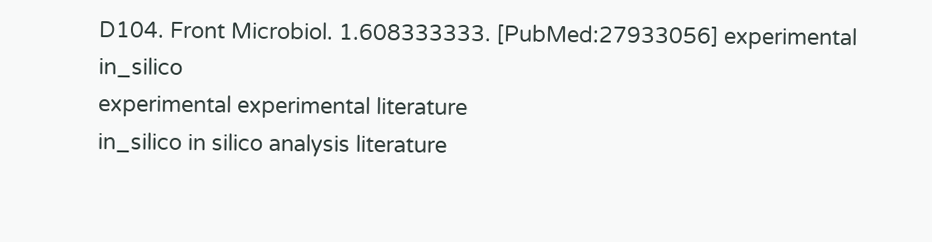D104. Front Microbiol. 1.608333333. [PubMed:27933056] experimental in_silico
experimental experimental literature
in_silico in silico analysis literature